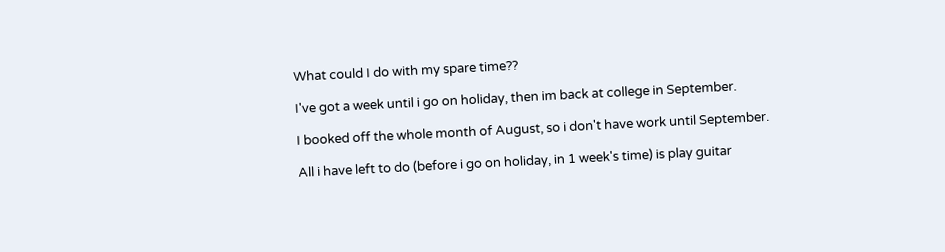What could I do with my spare time??

I've got a week until i go on holiday, then im back at college in September.

I booked off the whole month of August, so i don't have work until September.

All i have left to do (before i go on holiday, in 1 week's time) is play guitar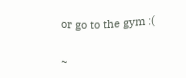or go to the gym :(

~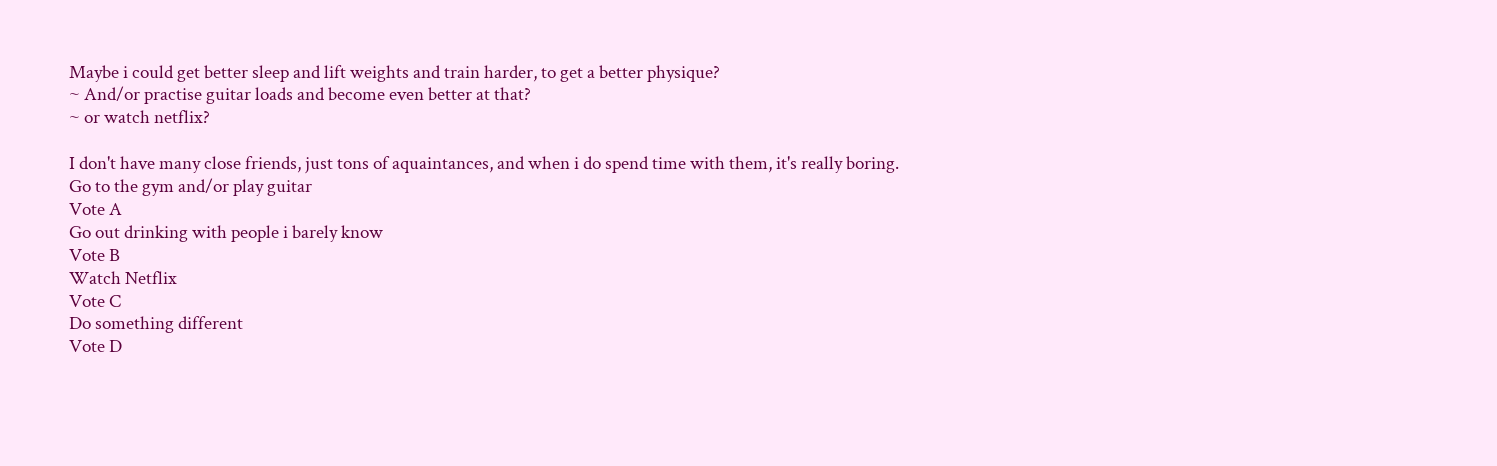Maybe i could get better sleep and lift weights and train harder, to get a better physique?
~ And/or practise guitar loads and become even better at that?
~ or watch netflix?

I don't have many close friends, just tons of aquaintances, and when i do spend time with them, it's really boring.
Go to the gym and/or play guitar
Vote A
Go out drinking with people i barely know
Vote B
Watch Netflix
Vote C
Do something different
Vote D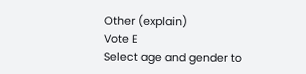Other (explain)
Vote E
Select age and gender to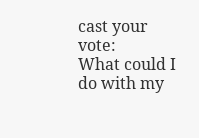cast your vote:
What could I do with my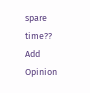spare time??
Add Opinion